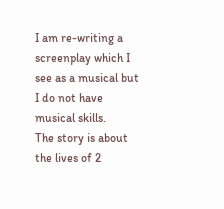I am re-writing a screenplay which I see as a musical but I do not have musical skills.
The story is about the lives of 2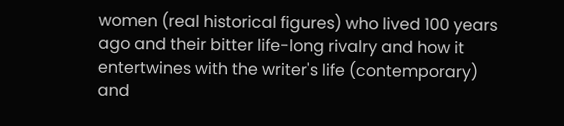women (real historical figures) who lived 100 years ago and their bitter life-long rivalry and how it entertwines with the writer's life (contemporary) and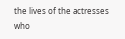the lives of the actresses who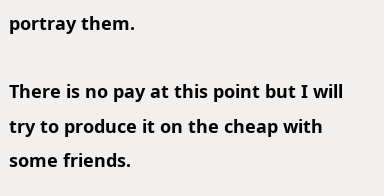portray them.

There is no pay at this point but I will try to produce it on the cheap with some friends.